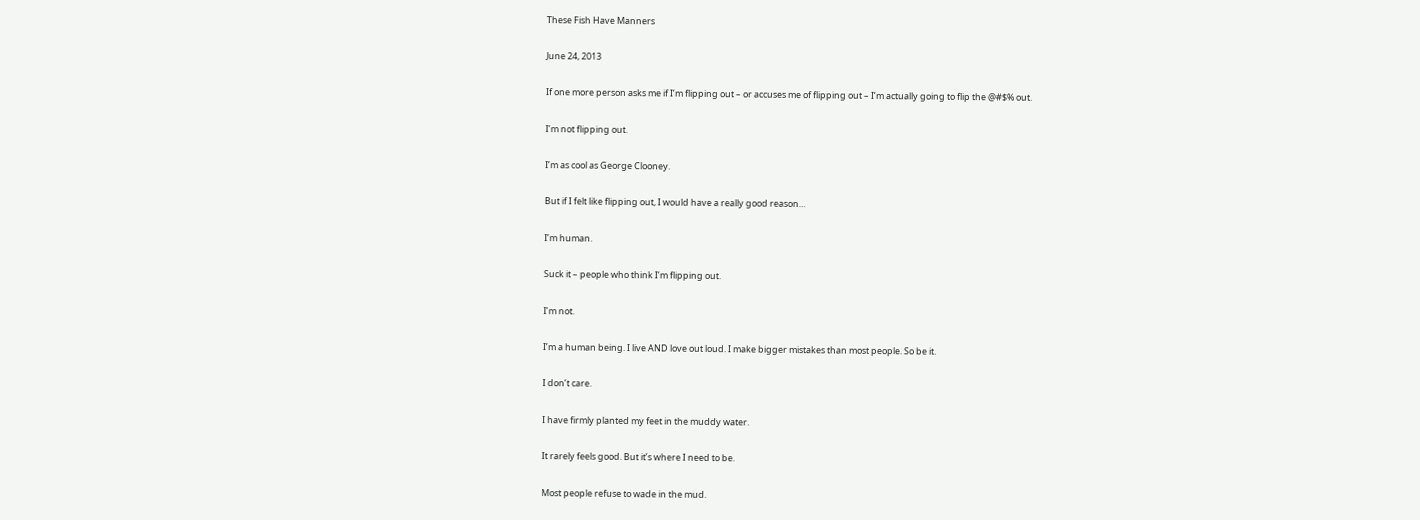These Fish Have Manners

June 24, 2013

If one more person asks me if I’m flipping out – or accuses me of flipping out – I’m actually going to flip the @#$% out.

I’m not flipping out.

I’m as cool as George Clooney.

But if I felt like flipping out, I would have a really good reason…

I’m human.

Suck it – people who think I’m flipping out.

I’m not.

I’m a human being. I live AND love out loud. I make bigger mistakes than most people. So be it.

I don’t care.

I have firmly planted my feet in the muddy water.

It rarely feels good. But it’s where I need to be.

Most people refuse to wade in the mud.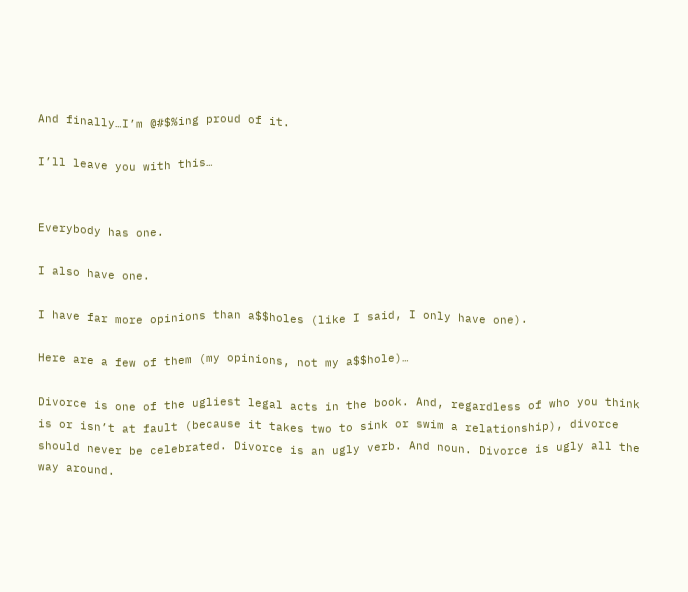And finally…I’m @#$%ing proud of it.

I’ll leave you with this…


Everybody has one.

I also have one.

I have far more opinions than a$$holes (like I said, I only have one).

Here are a few of them (my opinions, not my a$$hole)…

Divorce is one of the ugliest legal acts in the book. And, regardless of who you think is or isn’t at fault (because it takes two to sink or swim a relationship), divorce should never be celebrated. Divorce is an ugly verb. And noun. Divorce is ugly all the way around.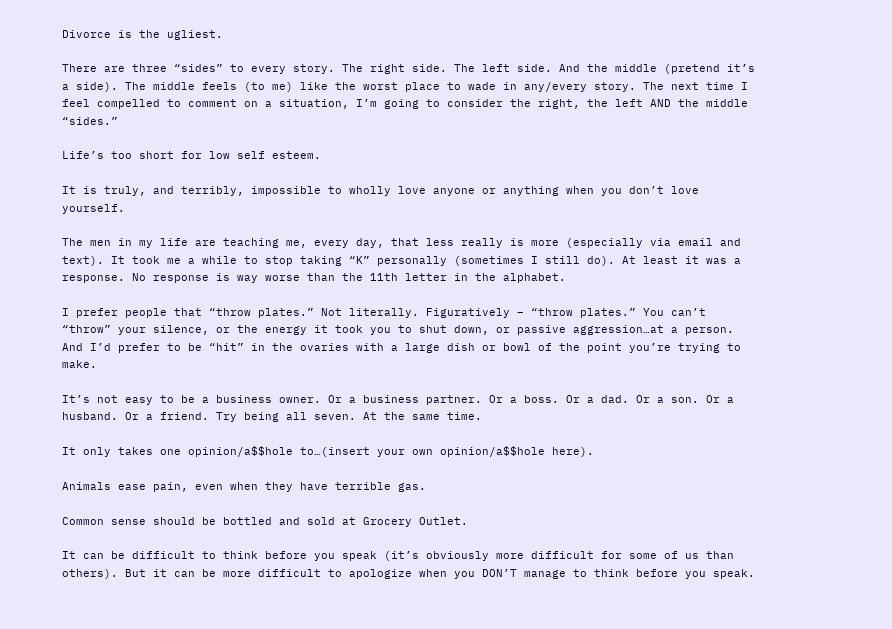Divorce is the ugliest.

There are three “sides” to every story. The right side. The left side. And the middle (pretend it’s a side). The middle feels (to me) like the worst place to wade in any/every story. The next time I feel compelled to comment on a situation, I’m going to consider the right, the left AND the middle “sides.”

Life’s too short for low self esteem.

It is truly, and terribly, impossible to wholly love anyone or anything when you don’t love yourself.

The men in my life are teaching me, every day, that less really is more (especially via email and text). It took me a while to stop taking “K” personally (sometimes I still do). At least it was a response. No response is way worse than the 11th letter in the alphabet.

I prefer people that “throw plates.” Not literally. Figuratively – “throw plates.” You can’t “throw” your silence, or the energy it took you to shut down, or passive aggression…at a person. And I’d prefer to be “hit” in the ovaries with a large dish or bowl of the point you’re trying to make.

It’s not easy to be a business owner. Or a business partner. Or a boss. Or a dad. Or a son. Or a husband. Or a friend. Try being all seven. At the same time.

It only takes one opinion/a$$hole to…(insert your own opinion/a$$hole here).

Animals ease pain, even when they have terrible gas.

Common sense should be bottled and sold at Grocery Outlet.

It can be difficult to think before you speak (it’s obviously more difficult for some of us than others). But it can be more difficult to apologize when you DON’T manage to think before you speak.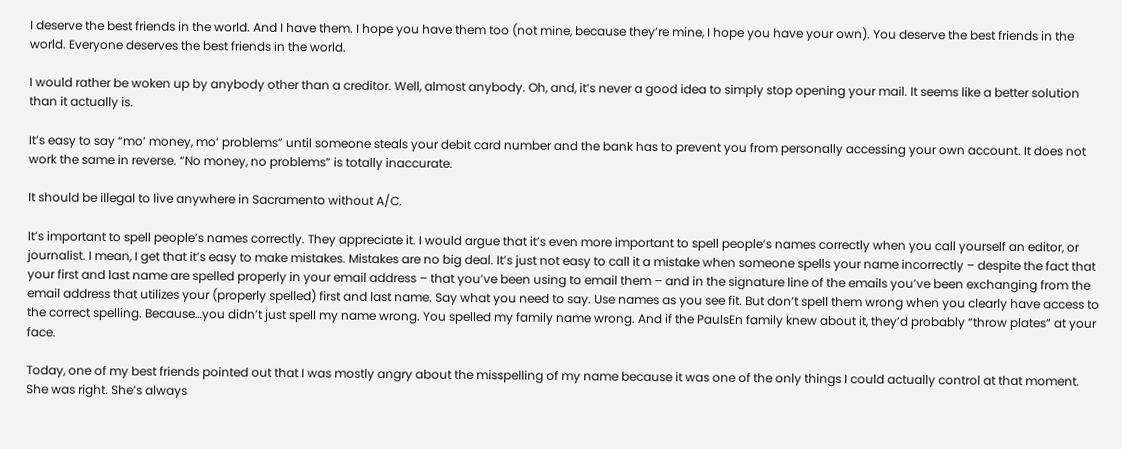I deserve the best friends in the world. And I have them. I hope you have them too (not mine, because they’re mine, I hope you have your own). You deserve the best friends in the world. Everyone deserves the best friends in the world.

I would rather be woken up by anybody other than a creditor. Well, almost anybody. Oh, and, it’s never a good idea to simply stop opening your mail. It seems like a better solution than it actually is.

It’s easy to say “mo’ money, mo’ problems” until someone steals your debit card number and the bank has to prevent you from personally accessing your own account. It does not work the same in reverse. “No money, no problems” is totally inaccurate.

It should be illegal to live anywhere in Sacramento without A/C.

It’s important to spell people’s names correctly. They appreciate it. I would argue that it’s even more important to spell people’s names correctly when you call yourself an editor, or journalist. I mean, I get that it’s easy to make mistakes. Mistakes are no big deal. It’s just not easy to call it a mistake when someone spells your name incorrectly – despite the fact that your first and last name are spelled properly in your email address – that you’ve been using to email them – and in the signature line of the emails you’ve been exchanging from the email address that utilizes your (properly spelled) first and last name. Say what you need to say. Use names as you see fit. But don’t spell them wrong when you clearly have access to the correct spelling. Because…you didn’t just spell my name wrong. You spelled my family name wrong. And if the PaulsEn family knew about it, they’d probably “throw plates” at your face.

Today, one of my best friends pointed out that I was mostly angry about the misspelling of my name because it was one of the only things I could actually control at that moment. She was right. She’s always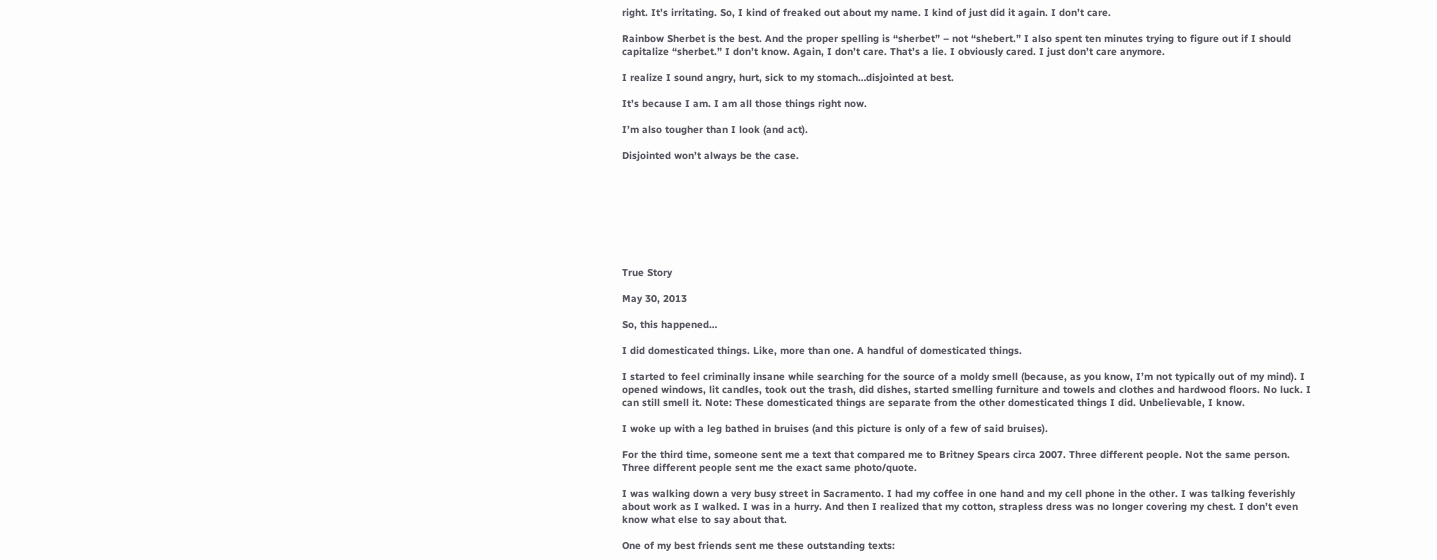right. It’s irritating. So, I kind of freaked out about my name. I kind of just did it again. I don’t care.

Rainbow Sherbet is the best. And the proper spelling is “sherbet” – not “shebert.” I also spent ten minutes trying to figure out if I should capitalize “sherbet.” I don’t know. Again, I don’t care. That’s a lie. I obviously cared. I just don’t care anymore.

I realize I sound angry, hurt, sick to my stomach…disjointed at best.

It’s because I am. I am all those things right now.

I’m also tougher than I look (and act).

Disjointed won’t always be the case.








True Story

May 30, 2013

So, this happened…

I did domesticated things. Like, more than one. A handful of domesticated things.

I started to feel criminally insane while searching for the source of a moldy smell (because, as you know, I’m not typically out of my mind). I opened windows, lit candles, took out the trash, did dishes, started smelling furniture and towels and clothes and hardwood floors. No luck. I can still smell it. Note: These domesticated things are separate from the other domesticated things I did. Unbelievable, I know.

I woke up with a leg bathed in bruises (and this picture is only of a few of said bruises).

For the third time, someone sent me a text that compared me to Britney Spears circa 2007. Three different people. Not the same person. Three different people sent me the exact same photo/quote.

I was walking down a very busy street in Sacramento. I had my coffee in one hand and my cell phone in the other. I was talking feverishly about work as I walked. I was in a hurry. And then I realized that my cotton, strapless dress was no longer covering my chest. I don’t even know what else to say about that.

One of my best friends sent me these outstanding texts: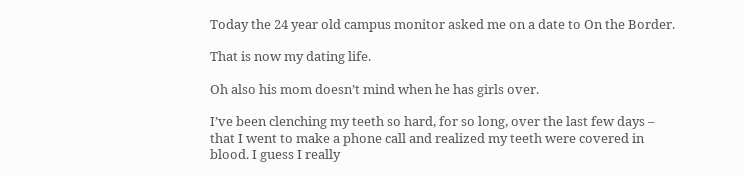Today the 24 year old campus monitor asked me on a date to On the Border.

That is now my dating life.

Oh also his mom doesn’t mind when he has girls over.

I’ve been clenching my teeth so hard, for so long, over the last few days – that I went to make a phone call and realized my teeth were covered in blood. I guess I really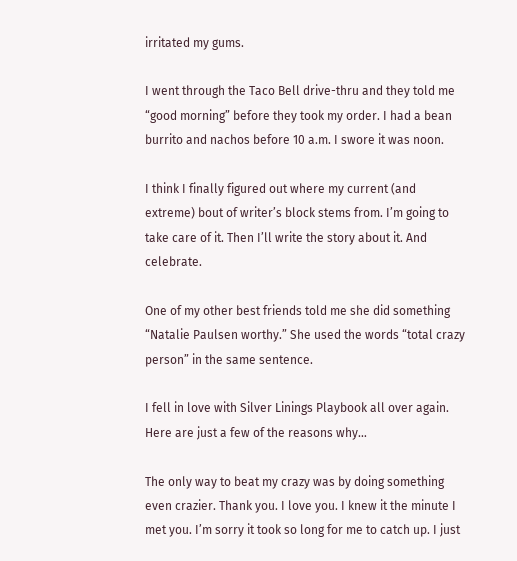irritated my gums.

I went through the Taco Bell drive-thru and they told me “good morning” before they took my order. I had a bean burrito and nachos before 10 a.m. I swore it was noon.

I think I finally figured out where my current (and extreme) bout of writer’s block stems from. I’m going to take care of it. Then I’ll write the story about it. And celebrate.

One of my other best friends told me she did something “Natalie Paulsen worthy.” She used the words “total crazy person” in the same sentence.

I fell in love with Silver Linings Playbook all over again. Here are just a few of the reasons why…

The only way to beat my crazy was by doing something even crazier. Thank you. I love you. I knew it the minute I met you. I’m sorry it took so long for me to catch up. I just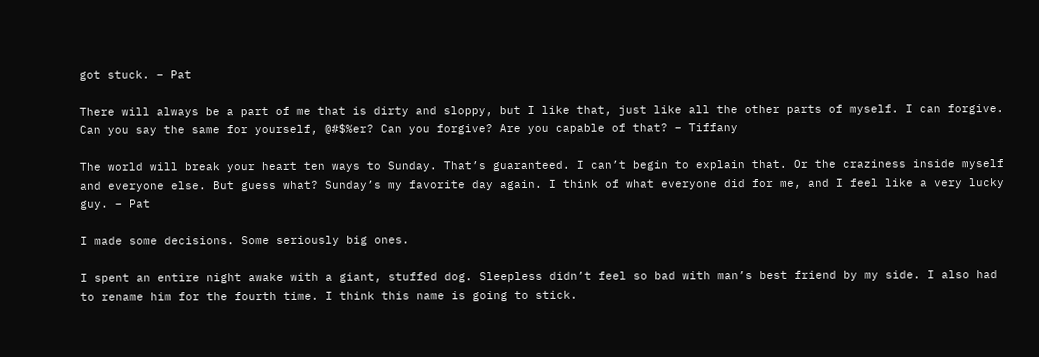got stuck. – Pat

There will always be a part of me that is dirty and sloppy, but I like that, just like all the other parts of myself. I can forgive. Can you say the same for yourself, @#$%er? Can you forgive? Are you capable of that? – Tiffany

The world will break your heart ten ways to Sunday. That’s guaranteed. I can’t begin to explain that. Or the craziness inside myself and everyone else. But guess what? Sunday’s my favorite day again. I think of what everyone did for me, and I feel like a very lucky guy. – Pat

I made some decisions. Some seriously big ones.

I spent an entire night awake with a giant, stuffed dog. Sleepless didn’t feel so bad with man’s best friend by my side. I also had to rename him for the fourth time. I think this name is going to stick.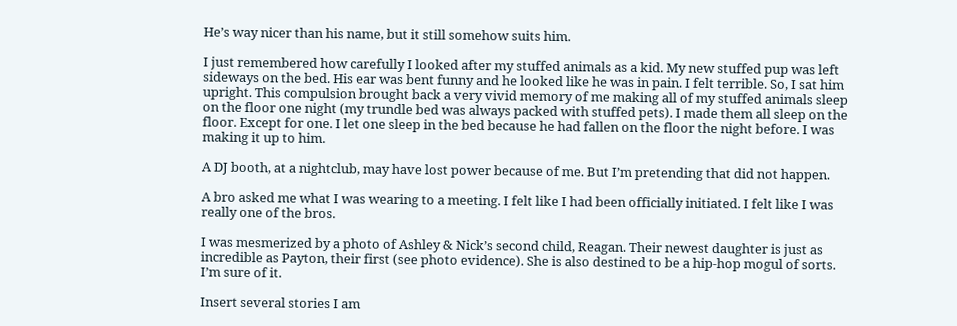He’s way nicer than his name, but it still somehow suits him.

I just remembered how carefully I looked after my stuffed animals as a kid. My new stuffed pup was left sideways on the bed. His ear was bent funny and he looked like he was in pain. I felt terrible. So, I sat him upright. This compulsion brought back a very vivid memory of me making all of my stuffed animals sleep on the floor one night (my trundle bed was always packed with stuffed pets). I made them all sleep on the floor. Except for one. I let one sleep in the bed because he had fallen on the floor the night before. I was making it up to him.

A DJ booth, at a nightclub, may have lost power because of me. But I’m pretending that did not happen.

A bro asked me what I was wearing to a meeting. I felt like I had been officially initiated. I felt like I was really one of the bros.

I was mesmerized by a photo of Ashley & Nick’s second child, Reagan. Their newest daughter is just as incredible as Payton, their first (see photo evidence). She is also destined to be a hip-hop mogul of sorts. I’m sure of it.

Insert several stories I am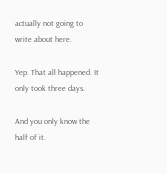actually not going to write about here.

Yep. That all happened. It only took three days.

And you only know the half of it.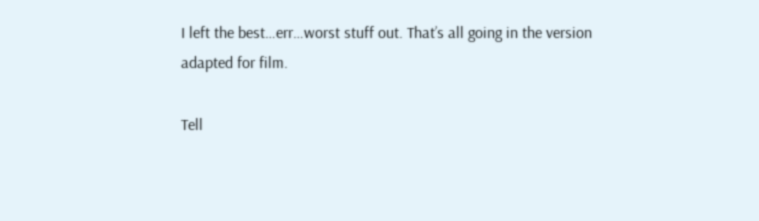I left the best…err…worst stuff out. That’s all going in the version adapted for film.

Tell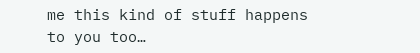me this kind of stuff happens to you too…